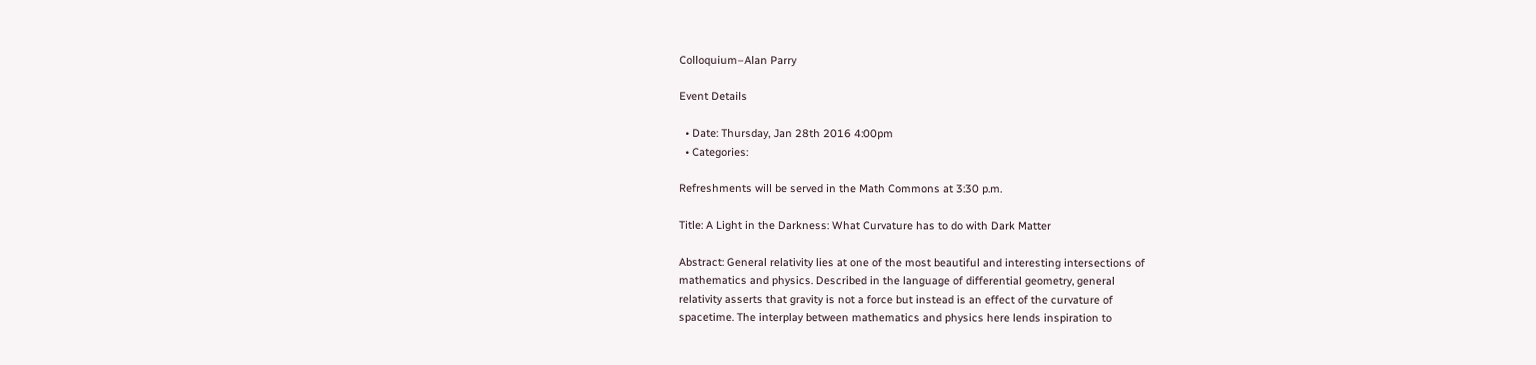Colloquium–Alan Parry

Event Details

  • Date: Thursday, Jan 28th 2016 4:00pm
  • Categories:

Refreshments will be served in the Math Commons at 3:30 p.m.

Title: A Light in the Darkness: What Curvature has to do with Dark Matter

Abstract: General relativity lies at one of the most beautiful and interesting intersections of
mathematics and physics. Described in the language of differential geometry, general
relativity asserts that gravity is not a force but instead is an effect of the curvature of
spacetime. The interplay between mathematics and physics here lends inspiration to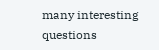many interesting questions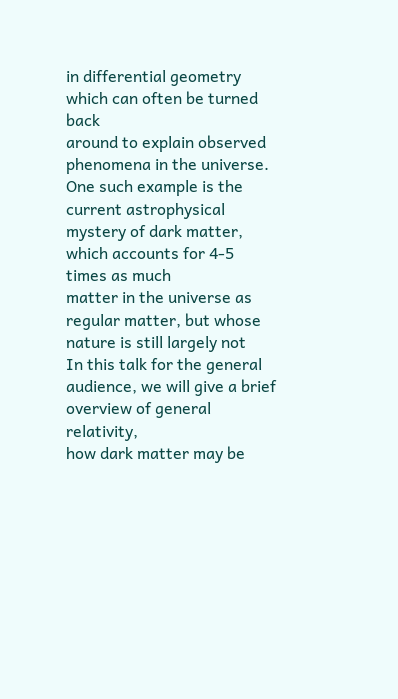in differential geometry which can often be turned back
around to explain observed phenomena in the universe. One such example is the
current astrophysical mystery of dark matter, which accounts for 4-5 times as much
matter in the universe as regular matter, but whose nature is still largely not
In this talk for the general audience, we will give a brief overview of general relativity,
how dark matter may be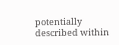potentially described within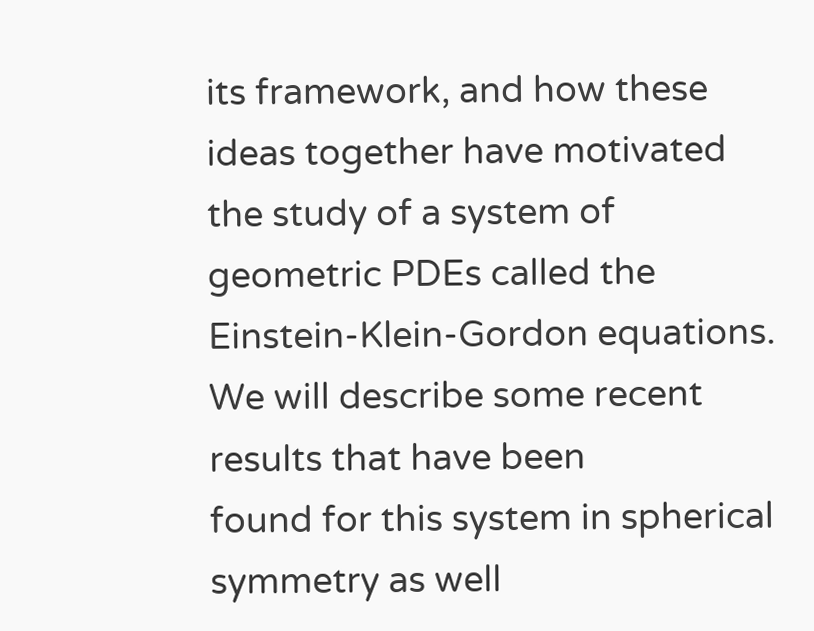its framework, and how these
ideas together have motivated the study of a system of geometric PDEs called the
Einstein-Klein-Gordon equations. We will describe some recent results that have been
found for this system in spherical symmetry as well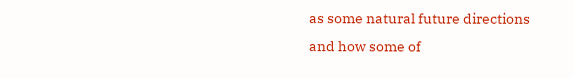as some natural future directions
and how some of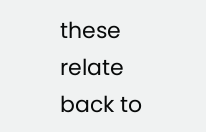these relate back to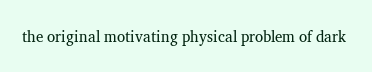the original motivating physical problem of dark